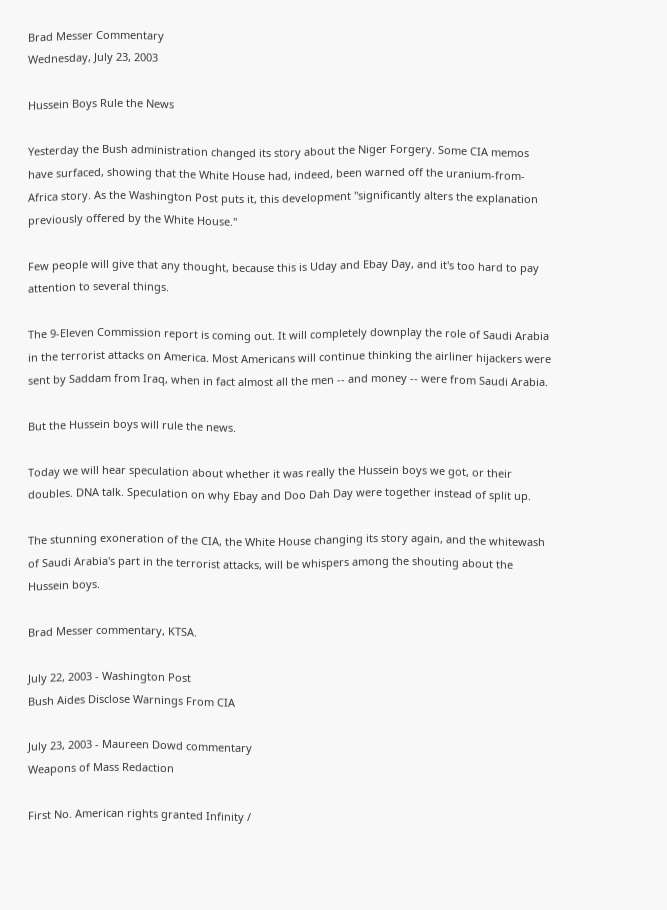Brad Messer Commentary
Wednesday, July 23, 2003

Hussein Boys Rule the News

Yesterday the Bush administration changed its story about the Niger Forgery. Some CIA memos have surfaced, showing that the White House had, indeed, been warned off the uranium-from-Africa story. As the Washington Post puts it, this development "significantly alters the explanation previously offered by the White House."

Few people will give that any thought, because this is Uday and Ebay Day, and it's too hard to pay attention to several things.

The 9-Eleven Commission report is coming out. It will completely downplay the role of Saudi Arabia in the terrorist attacks on America. Most Americans will continue thinking the airliner hijackers were sent by Saddam from Iraq, when in fact almost all the men -- and money -- were from Saudi Arabia.

But the Hussein boys will rule the news.

Today we will hear speculation about whether it was really the Hussein boys we got, or their doubles. DNA talk. Speculation on why Ebay and Doo Dah Day were together instead of split up.

The stunning exoneration of the CIA, the White House changing its story again, and the whitewash of Saudi Arabia's part in the terrorist attacks, will be whispers among the shouting about the Hussein boys.

Brad Messer commentary, KTSA.

July 22, 2003 - Washington Post
Bush Aides Disclose Warnings From CIA

July 23, 2003 - Maureen Dowd commentary
Weapons of Mass Redaction

First No. American rights granted Infinity /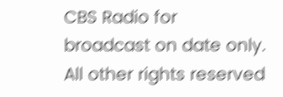CBS Radio for
broadcast on date only. All other rights reserved